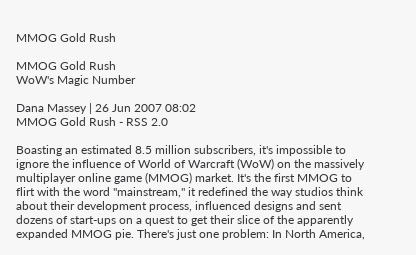MMOG Gold Rush

MMOG Gold Rush
WoW's Magic Number

Dana Massey | 26 Jun 2007 08:02
MMOG Gold Rush - RSS 2.0

Boasting an estimated 8.5 million subscribers, it's impossible to ignore the influence of World of Warcraft (WoW) on the massively multiplayer online game (MMOG) market. It's the first MMOG to flirt with the word "mainstream," it redefined the way studios think about their development process, influenced designs and sent dozens of start-ups on a quest to get their slice of the apparently expanded MMOG pie. There's just one problem: In North America,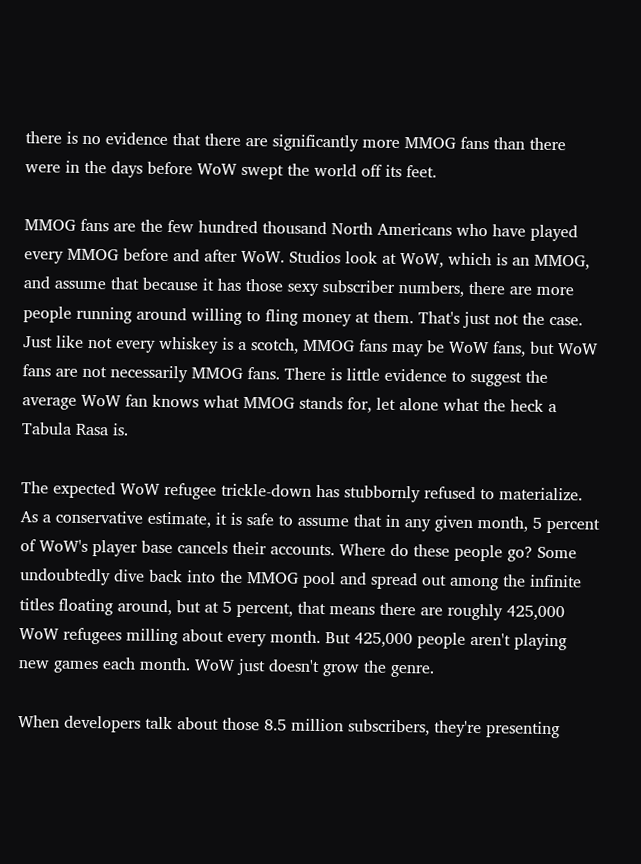there is no evidence that there are significantly more MMOG fans than there were in the days before WoW swept the world off its feet.

MMOG fans are the few hundred thousand North Americans who have played every MMOG before and after WoW. Studios look at WoW, which is an MMOG, and assume that because it has those sexy subscriber numbers, there are more people running around willing to fling money at them. That's just not the case. Just like not every whiskey is a scotch, MMOG fans may be WoW fans, but WoW fans are not necessarily MMOG fans. There is little evidence to suggest the average WoW fan knows what MMOG stands for, let alone what the heck a Tabula Rasa is.

The expected WoW refugee trickle-down has stubbornly refused to materialize. As a conservative estimate, it is safe to assume that in any given month, 5 percent of WoW's player base cancels their accounts. Where do these people go? Some undoubtedly dive back into the MMOG pool and spread out among the infinite titles floating around, but at 5 percent, that means there are roughly 425,000 WoW refugees milling about every month. But 425,000 people aren't playing new games each month. WoW just doesn't grow the genre.

When developers talk about those 8.5 million subscribers, they're presenting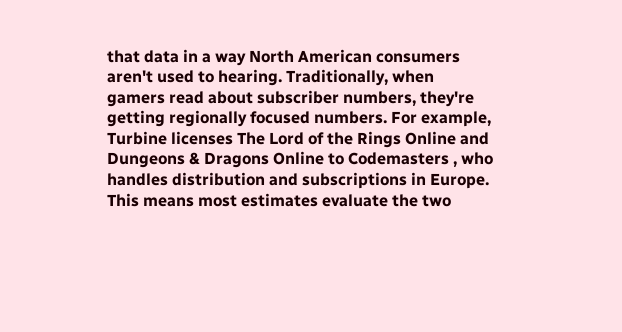that data in a way North American consumers aren't used to hearing. Traditionally, when gamers read about subscriber numbers, they're getting regionally focused numbers. For example, Turbine licenses The Lord of the Rings Online and Dungeons & Dragons Online to Codemasters , who handles distribution and subscriptions in Europe. This means most estimates evaluate the two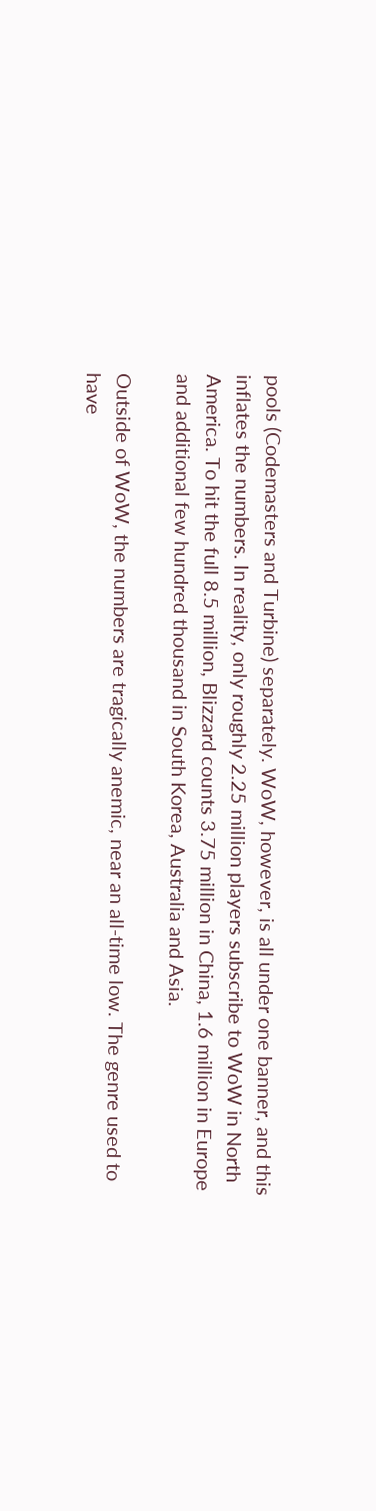pools (Codemasters and Turbine) separately. WoW, however, is all under one banner, and this inflates the numbers. In reality, only roughly 2.25 million players subscribe to WoW in North America. To hit the full 8.5 million, Blizzard counts 3.75 million in China, 1.6 million in Europe and additional few hundred thousand in South Korea, Australia and Asia.

Outside of WoW, the numbers are tragically anemic, near an all-time low. The genre used to have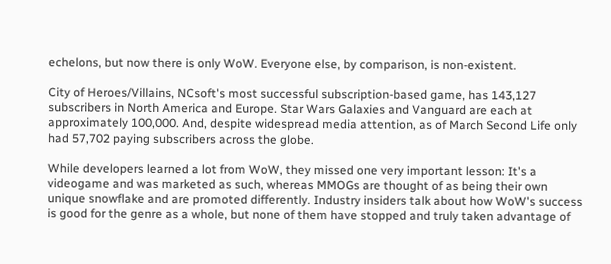echelons, but now there is only WoW. Everyone else, by comparison, is non-existent.

City of Heroes/Villains, NCsoft's most successful subscription-based game, has 143,127 subscribers in North America and Europe. Star Wars Galaxies and Vanguard are each at approximately 100,000. And, despite widespread media attention, as of March Second Life only had 57,702 paying subscribers across the globe.

While developers learned a lot from WoW, they missed one very important lesson: It's a videogame and was marketed as such, whereas MMOGs are thought of as being their own unique snowflake and are promoted differently. Industry insiders talk about how WoW's success is good for the genre as a whole, but none of them have stopped and truly taken advantage of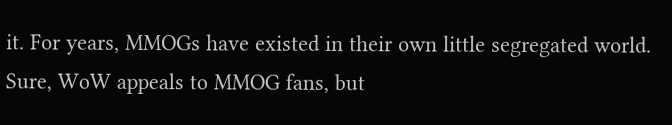it. For years, MMOGs have existed in their own little segregated world. Sure, WoW appeals to MMOG fans, but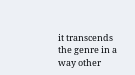it transcends the genre in a way other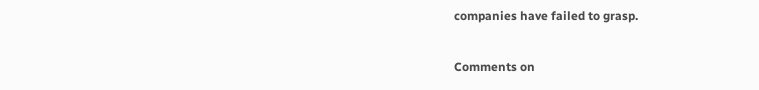companies have failed to grasp.

Comments on